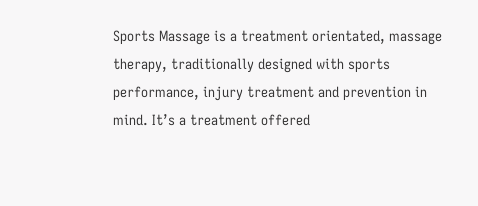Sports Massage is a treatment orientated, massage therapy, traditionally designed with sports performance, injury treatment and prevention in mind. It’s a treatment offered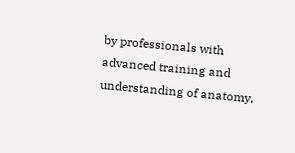by professionals with advanced training and understanding of anatomy,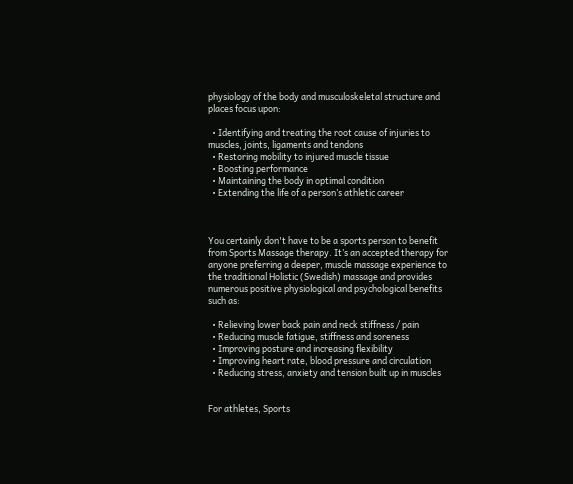physiology of the body and musculoskeletal structure and places focus upon:

  • Identifying and treating the root cause of injuries to muscles, joints, ligaments and tendons
  • Restoring mobility to injured muscle tissue
  • Boosting performance
  • Maintaining the body in optimal condition
  • Extending the life of a person’s athletic career



You certainly don't have to be a sports person to benefit from Sports Massage therapy. It’s an accepted therapy for anyone preferring a deeper, muscle massage experience to the traditional Holistic (Swedish) massage and provides numerous positive physiological and psychological benefits such as:

  • Relieving lower back pain and neck stiffness / pain
  • Reducing muscle fatigue, stiffness and soreness
  • Improving posture and increasing flexibility
  • Improving heart rate, blood pressure and circulation
  • Reducing stress, anxiety and tension built up in muscles


For athletes, Sports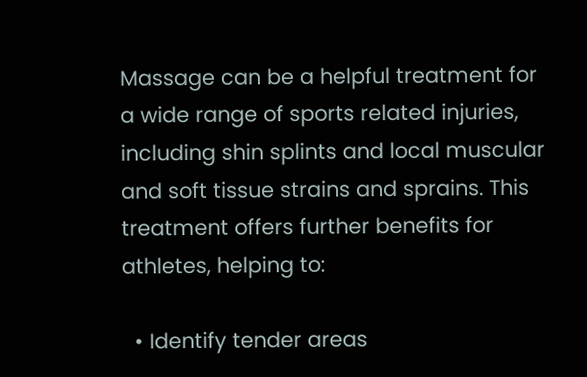Massage can be a helpful treatment for a wide range of sports related injuries, including shin splints and local muscular and soft tissue strains and sprains. This treatment offers further benefits for athletes, helping to:

  • Identify tender areas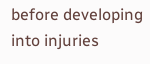before developing into injuries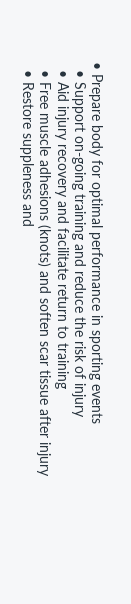• Prepare body for optimal performance in sporting events
  • Support on-going training and reduce the risk of injury
  • Aid injury recovery and facilitate return to training
  • Free muscle adhesions (knots) and soften scar tissue after injury
  • Restore suppleness and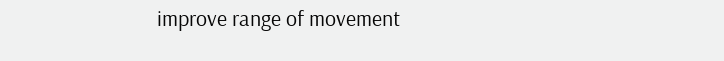improve range of movement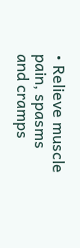• Relieve muscle pain, spasms and cramps